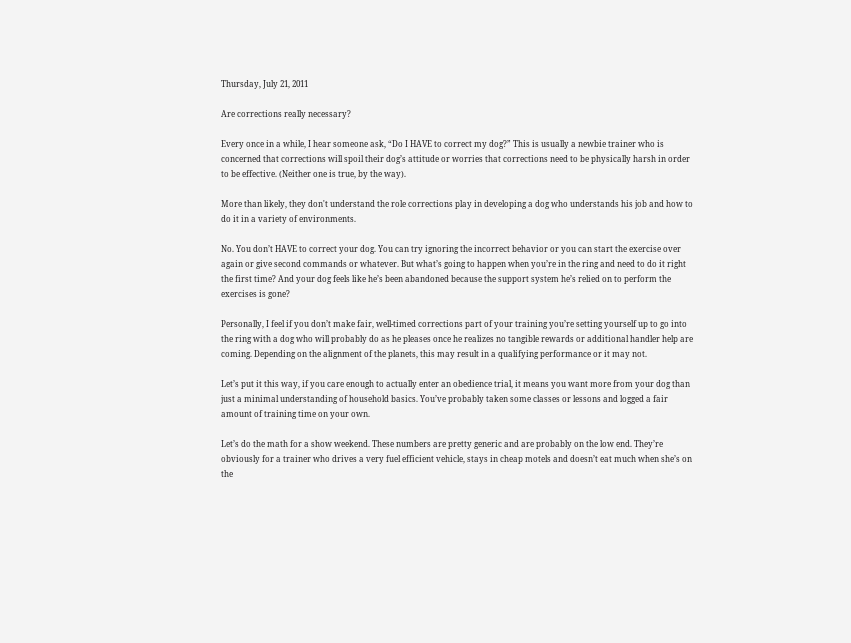Thursday, July 21, 2011

Are corrections really necessary?

Every once in a while, I hear someone ask, “Do I HAVE to correct my dog?” This is usually a newbie trainer who is concerned that corrections will spoil their dog’s attitude or worries that corrections need to be physically harsh in order to be effective. (Neither one is true, by the way).

More than likely, they don't understand the role corrections play in developing a dog who understands his job and how to do it in a variety of environments.

No. You don’t HAVE to correct your dog. You can try ignoring the incorrect behavior or you can start the exercise over again or give second commands or whatever. But what’s going to happen when you’re in the ring and need to do it right the first time? And your dog feels like he’s been abandoned because the support system he’s relied on to perform the exercises is gone?

Personally, I feel if you don’t make fair, well-timed corrections part of your training you’re setting yourself up to go into the ring with a dog who will probably do as he pleases once he realizes no tangible rewards or additional handler help are coming. Depending on the alignment of the planets, this may result in a qualifying performance or it may not.

Let’s put it this way, if you care enough to actually enter an obedience trial, it means you want more from your dog than just a minimal understanding of household basics. You’ve probably taken some classes or lessons and logged a fair amount of training time on your own.

Let’s do the math for a show weekend. These numbers are pretty generic and are probably on the low end. They’re obviously for a trainer who drives a very fuel efficient vehicle, stays in cheap motels and doesn’t eat much when she’s on the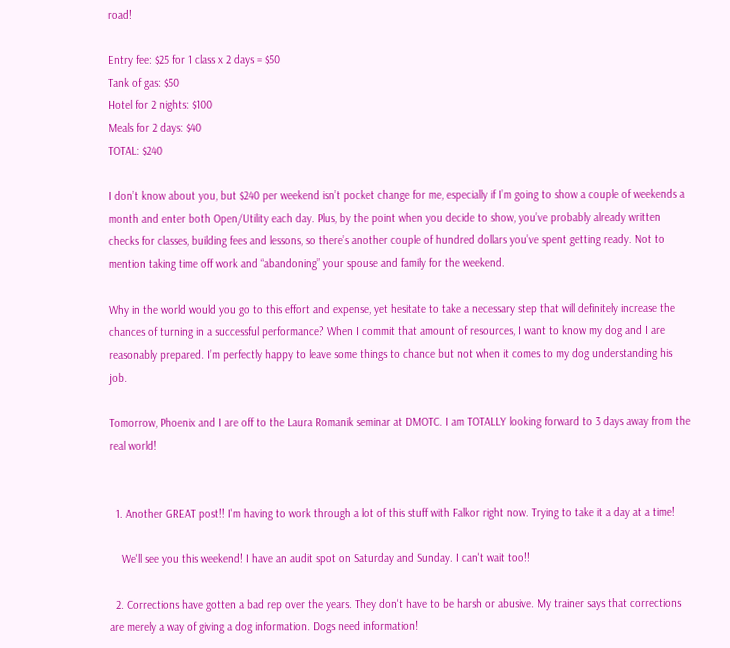road!

Entry fee: $25 for 1 class x 2 days = $50
Tank of gas: $50
Hotel for 2 nights: $100
Meals for 2 days: $40
TOTAL: $240

I don’t know about you, but $240 per weekend isn’t pocket change for me, especially if I’m going to show a couple of weekends a month and enter both Open/Utility each day. Plus, by the point when you decide to show, you’ve probably already written checks for classes, building fees and lessons, so there’s another couple of hundred dollars you’ve spent getting ready. Not to mention taking time off work and “abandoning” your spouse and family for the weekend.

Why in the world would you go to this effort and expense, yet hesitate to take a necessary step that will definitely increase the chances of turning in a successful performance? When I commit that amount of resources, I want to know my dog and I are reasonably prepared. I’m perfectly happy to leave some things to chance but not when it comes to my dog understanding his job.

Tomorrow, Phoenix and I are off to the Laura Romanik seminar at DMOTC. I am TOTALLY looking forward to 3 days away from the real world!


  1. Another GREAT post!! I'm having to work through a lot of this stuff with Falkor right now. Trying to take it a day at a time!

    We'll see you this weekend! I have an audit spot on Saturday and Sunday. I can't wait too!!

  2. Corrections have gotten a bad rep over the years. They don't have to be harsh or abusive. My trainer says that corrections are merely a way of giving a dog information. Dogs need information!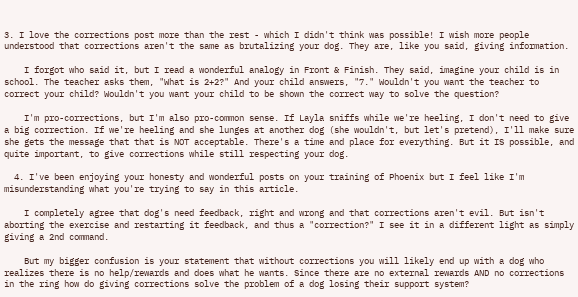3. I love the corrections post more than the rest - which I didn't think was possible! I wish more people understood that corrections aren't the same as brutalizing your dog. They are, like you said, giving information.

    I forgot who said it, but I read a wonderful analogy in Front & Finish. They said, imagine your child is in school. The teacher asks them, "What is 2+2?" And your child answers, "7." Wouldn't you want the teacher to correct your child? Wouldn't you want your child to be shown the correct way to solve the question?

    I'm pro-corrections, but I'm also pro-common sense. If Layla sniffs while we're heeling, I don't need to give a big correction. If we're heeling and she lunges at another dog (she wouldn't, but let's pretend), I'll make sure she gets the message that that is NOT acceptable. There's a time and place for everything. But it IS possible, and quite important, to give corrections while still respecting your dog.

  4. I've been enjoying your honesty and wonderful posts on your training of Phoenix but I feel like I'm misunderstanding what you're trying to say in this article.

    I completely agree that dog's need feedback, right and wrong and that corrections aren't evil. But isn't aborting the exercise and restarting it feedback, and thus a "correction?" I see it in a different light as simply giving a 2nd command.

    But my bigger confusion is your statement that without corrections you will likely end up with a dog who realizes there is no help/rewards and does what he wants. Since there are no external rewards AND no corrections in the ring how do giving corrections solve the problem of a dog losing their support system?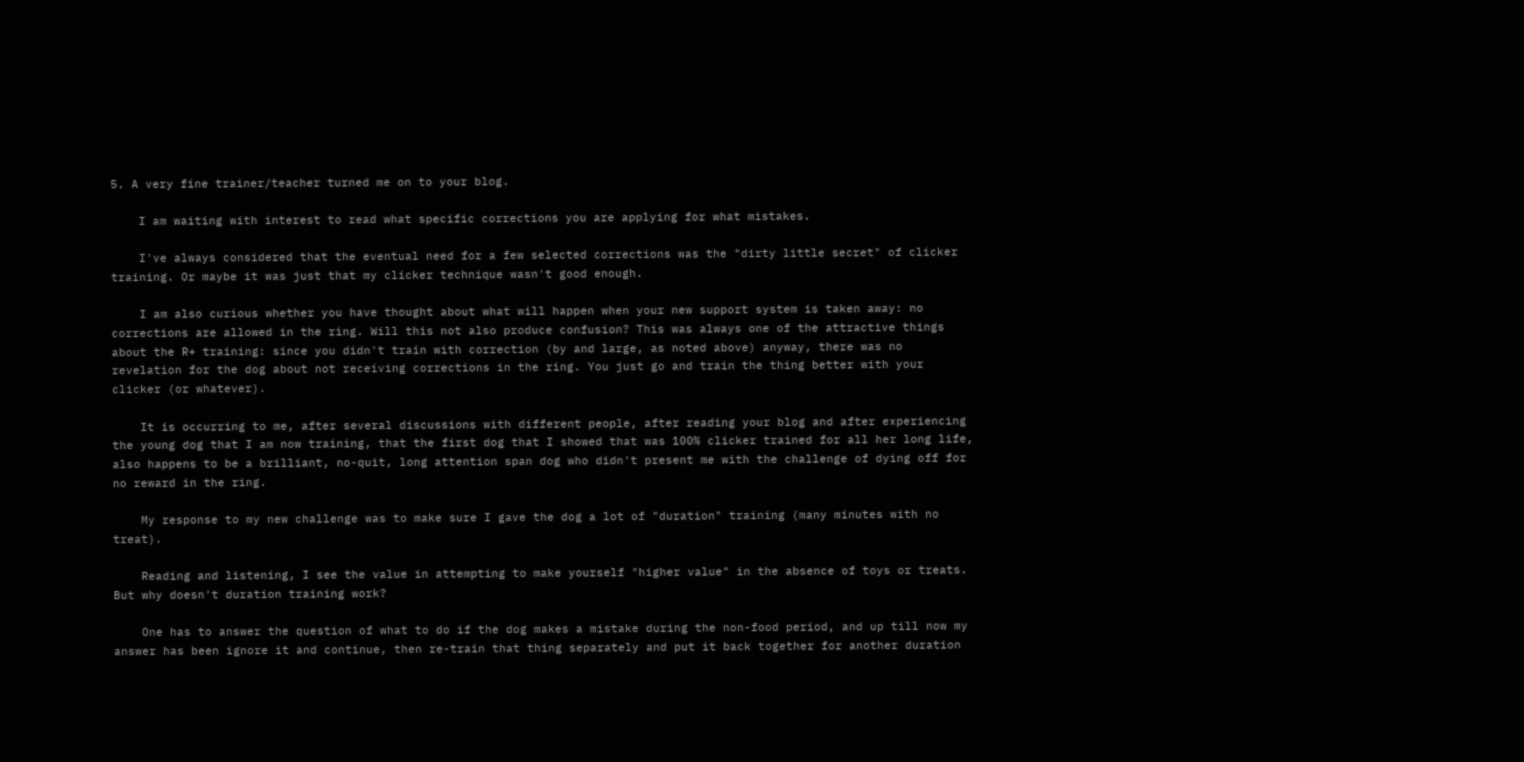5. A very fine trainer/teacher turned me on to your blog.

    I am waiting with interest to read what specific corrections you are applying for what mistakes.

    I've always considered that the eventual need for a few selected corrections was the "dirty little secret" of clicker training. Or maybe it was just that my clicker technique wasn't good enough.

    I am also curious whether you have thought about what will happen when your new support system is taken away: no corrections are allowed in the ring. Will this not also produce confusion? This was always one of the attractive things about the R+ training: since you didn't train with correction (by and large, as noted above) anyway, there was no revelation for the dog about not receiving corrections in the ring. You just go and train the thing better with your clicker (or whatever).

    It is occurring to me, after several discussions with different people, after reading your blog and after experiencing the young dog that I am now training, that the first dog that I showed that was 100% clicker trained for all her long life, also happens to be a brilliant, no-quit, long attention span dog who didn't present me with the challenge of dying off for no reward in the ring.

    My response to my new challenge was to make sure I gave the dog a lot of "duration" training (many minutes with no treat).

    Reading and listening, I see the value in attempting to make yourself "higher value" in the absence of toys or treats. But why doesn't duration training work?

    One has to answer the question of what to do if the dog makes a mistake during the non-food period, and up till now my answer has been ignore it and continue, then re-train that thing separately and put it back together for another duration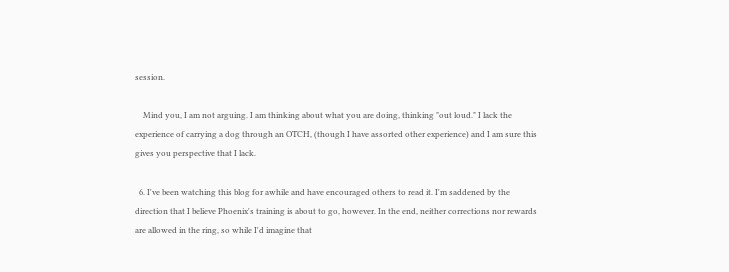session.

    Mind you, I am not arguing. I am thinking about what you are doing, thinking "out loud." I lack the experience of carrying a dog through an OTCH, (though I have assorted other experience) and I am sure this gives you perspective that I lack.

  6. I've been watching this blog for awhile and have encouraged others to read it. I'm saddened by the direction that I believe Phoenix's training is about to go, however. In the end, neither corrections nor rewards are allowed in the ring, so while I'd imagine that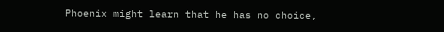Phoenix might learn that he has no choice,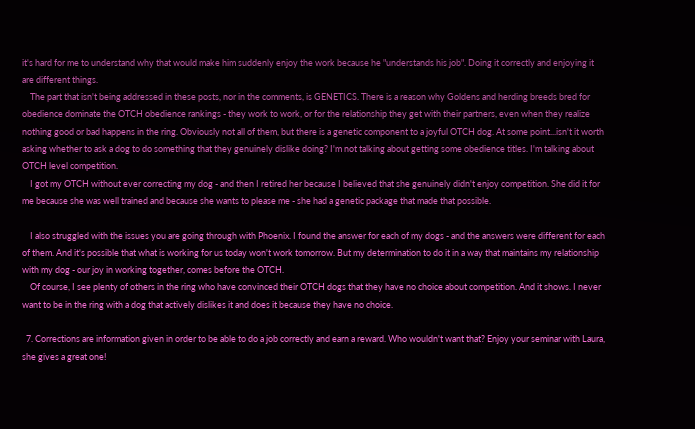it's hard for me to understand why that would make him suddenly enjoy the work because he "understands his job". Doing it correctly and enjoying it are different things.
    The part that isn't being addressed in these posts, nor in the comments, is GENETICS. There is a reason why Goldens and herding breeds bred for obedience dominate the OTCH obedience rankings - they work to work, or for the relationship they get with their partners, even when they realize nothing good or bad happens in the ring. Obviously not all of them, but there is a genetic component to a joyful OTCH dog. At some point...isn't it worth asking whether to ask a dog to do something that they genuinely dislike doing? I'm not talking about getting some obedience titles. I'm talking about OTCH level competition.
    I got my OTCH without ever correcting my dog - and then I retired her because I believed that she genuinely didn't enjoy competition. She did it for me because she was well trained and because she wants to please me - she had a genetic package that made that possible.

    I also struggled with the issues you are going through with Phoenix. I found the answer for each of my dogs - and the answers were different for each of them. And it's possible that what is working for us today won't work tomorrow. But my determination to do it in a way that maintains my relationship with my dog - our joy in working together, comes before the OTCH.
    Of course, I see plenty of others in the ring who have convinced their OTCH dogs that they have no choice about competition. And it shows. I never want to be in the ring with a dog that actively dislikes it and does it because they have no choice.

  7. Corrections are information given in order to be able to do a job correctly and earn a reward. Who wouldn't want that? Enjoy your seminar with Laura, she gives a great one!